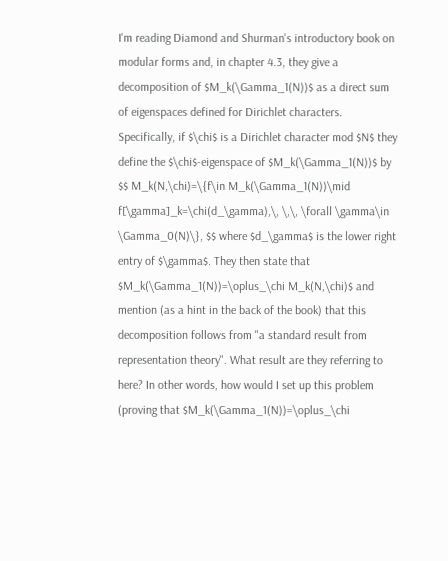I'm reading Diamond and Shurman's introductory book on modular forms and, in chapter 4.3, they give a decomposition of $M_k(\Gamma_1(N))$ as a direct sum of eigenspaces defined for Dirichlet characters. Specifically, if $\chi$ is a Dirichlet character mod $N$ they define the $\chi$-eigenspace of $M_k(\Gamma_1(N))$ by $$ M_k(N,\chi)=\{f\in M_k(\Gamma_1(N))\mid f[\gamma]_k=\chi(d_\gamma),\, \,\, \forall \gamma\in \Gamma_0(N)\}, $$ where $d_\gamma$ is the lower right entry of $\gamma$. They then state that $M_k(\Gamma_1(N))=\oplus_\chi M_k(N,\chi)$ and mention (as a hint in the back of the book) that this decomposition follows from "a standard result from representation theory". What result are they referring to here? In other words, how would I set up this problem (proving that $M_k(\Gamma_1(N))=\oplus_\chi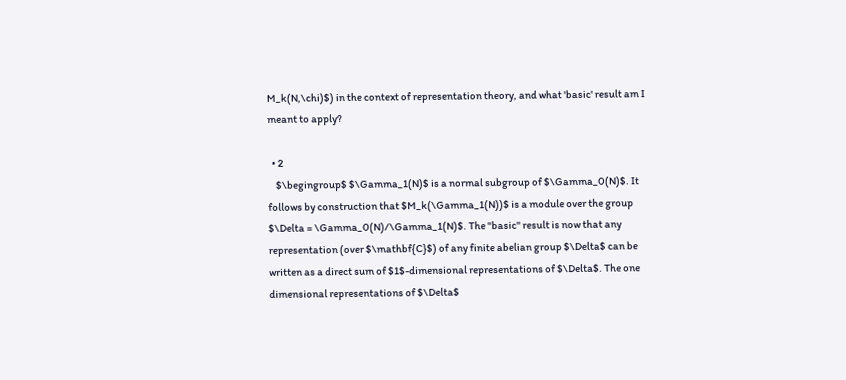M_k(N,\chi)$) in the context of representation theory, and what 'basic' result am I meant to apply?

  • 2
    $\begingroup$ $\Gamma_1(N)$ is a normal subgroup of $\Gamma_0(N)$. It follows by construction that $M_k(\Gamma_1(N))$ is a module over the group $\Delta = \Gamma_0(N)/\Gamma_1(N)$. The "basic" result is now that any representation (over $\mathbf{C}$) of any finite abelian group $\Delta$ can be written as a direct sum of $1$-dimensional representations of $\Delta$. The one dimensional representations of $\Delta$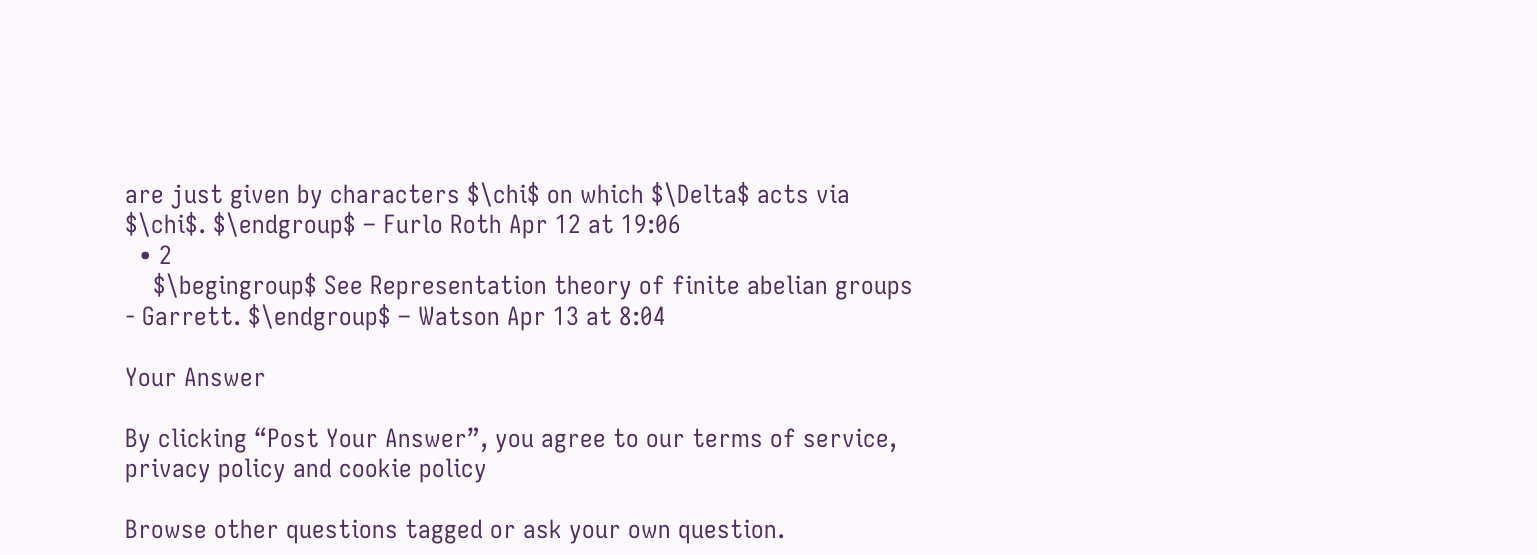are just given by characters $\chi$ on which $\Delta$ acts via $\chi$. $\endgroup$ – Furlo Roth Apr 12 at 19:06
  • 2
    $\begingroup$ See Representation theory of finite abelian groups - Garrett. $\endgroup$ – Watson Apr 13 at 8:04

Your Answer

By clicking “Post Your Answer”, you agree to our terms of service, privacy policy and cookie policy

Browse other questions tagged or ask your own question.